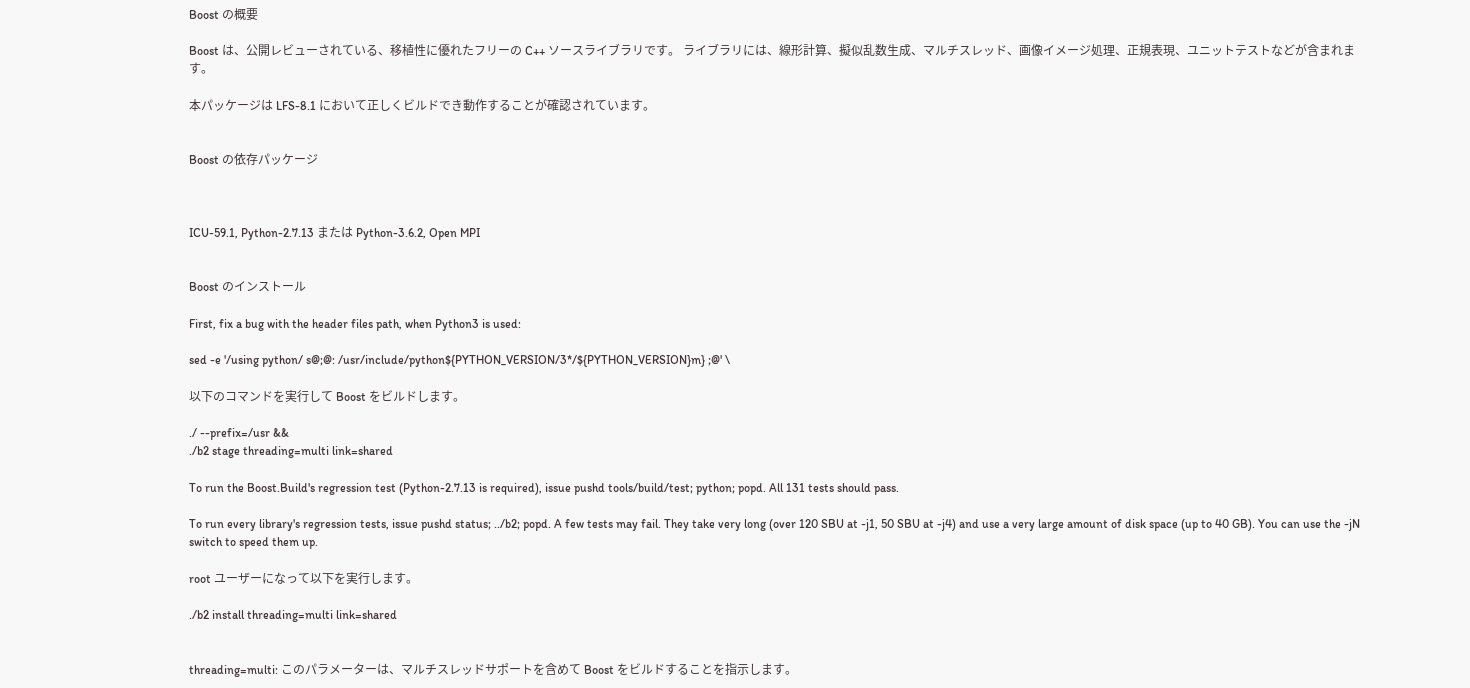Boost の概要

Boost は、公開レビューされている、移植性に優れたフリーの C++ ソースライブラリです。 ライブラリには、線形計算、擬似乱数生成、マルチスレッド、画像イメージ処理、正規表現、ユニットテストなどが含まれます。

本パッケージは LFS-8.1 において正しくビルドでき動作することが確認されています。


Boost の依存パッケージ



ICU-59.1, Python-2.7.13 または Python-3.6.2, Open MPI


Boost のインストール

First, fix a bug with the header files path, when Python3 is used:

sed -e '/using python/ s@;@: /usr/include/python${PYTHON_VERSION/3*/${PYTHON_VERSION}m} ;@' \

以下のコマンドを実行して Boost をビルドします。

./ --prefix=/usr &&
./b2 stage threading=multi link=shared

To run the Boost.Build's regression test (Python-2.7.13 is required), issue pushd tools/build/test; python; popd. All 131 tests should pass.

To run every library's regression tests, issue pushd status; ../b2; popd. A few tests may fail. They take very long (over 120 SBU at -j1, 50 SBU at -j4) and use a very large amount of disk space (up to 40 GB). You can use the -jN switch to speed them up.

root ユーザーになって以下を実行します。

./b2 install threading=multi link=shared


threading=multi: このパラメーターは、マルチスレッドサポートを含めて Boost をビルドすることを指示します。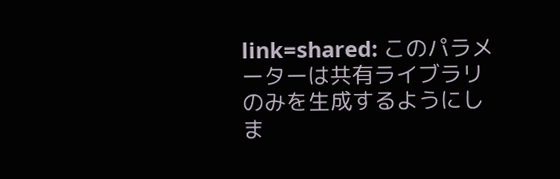link=shared: このパラメーターは共有ライブラリのみを生成するようにしま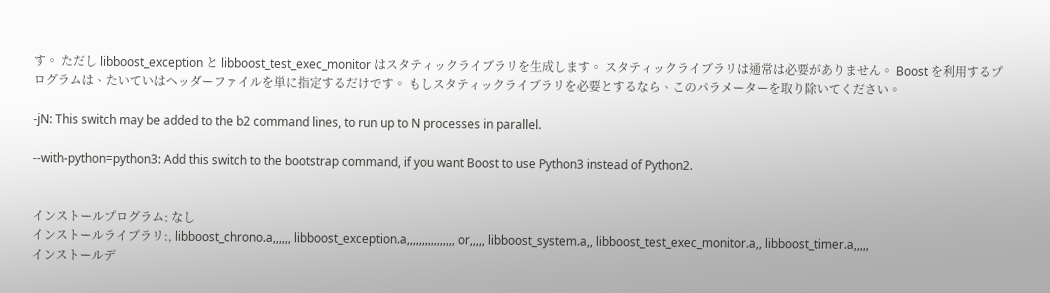す。 ただし libboost_exception と libboost_test_exec_monitor はスタティックライブラリを生成します。 スタティックライブラリは通常は必要がありません。 Boost を利用するプログラムは、たいていはヘッダーファイルを単に指定するだけです。 もしスタティックライブラリを必要とするなら、このパラメーターを取り除いてください。

-jN: This switch may be added to the b2 command lines, to run up to N processes in parallel.

--with-python=python3: Add this switch to the bootstrap command, if you want Boost to use Python3 instead of Python2.


インストールプログラム: なし
インストールライブラリ:, libboost_chrono.a,,,,,, libboost_exception.a,,,,,,,,,,,,,,,, or,,,,, libboost_system.a,, libboost_test_exec_monitor.a,, libboost_timer.a,,,,,
インストールデ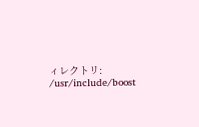ィレクトリ: /usr/include/boost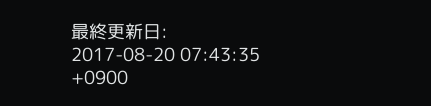最終更新日: 2017-08-20 07:43:35 +0900